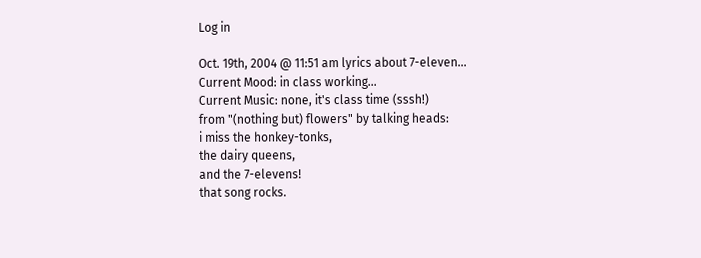Log in

Oct. 19th, 2004 @ 11:51 am lyrics about 7-eleven...
Current Mood: in class working...
Current Music: none, it's class time (sssh!)
from "(nothing but) flowers" by talking heads:
i miss the honkey-tonks,
the dairy queens,
and the 7-elevens!
that song rocks.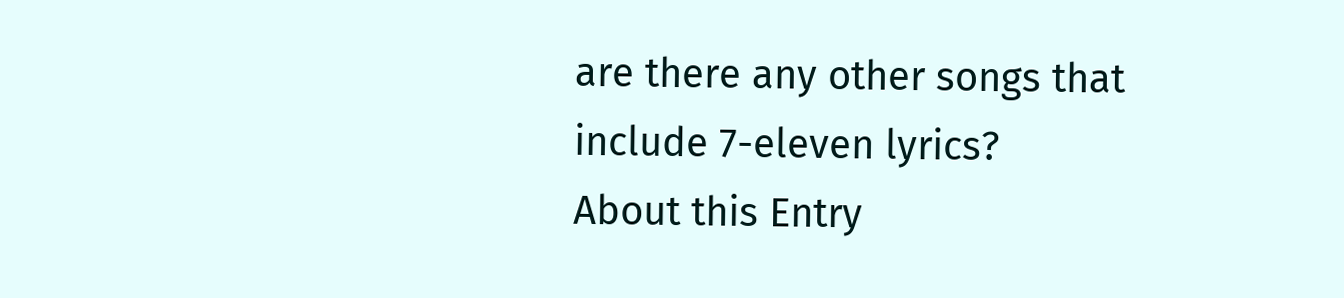are there any other songs that include 7-eleven lyrics?
About this Entry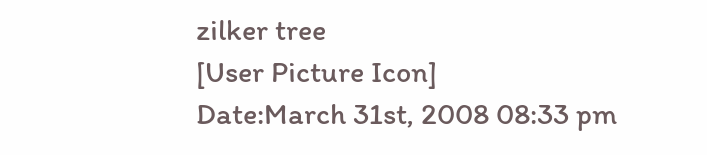zilker tree
[User Picture Icon]
Date:March 31st, 2008 08:33 pm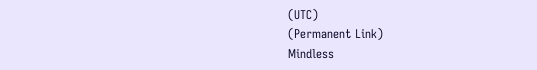(UTC)
(Permanent Link)
Mindless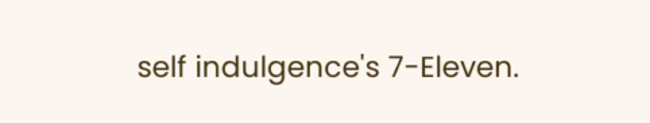self indulgence's 7-Eleven.